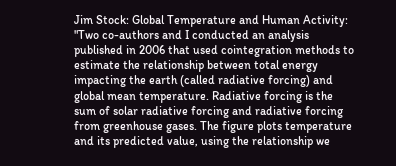Jim Stock: Global Temperature and Human Activity: "Two co-authors and I conducted an analysis published in 2006 that used cointegration methods to estimate the relationship between total energy impacting the earth (called radiative forcing) and global mean temperature. Radiative forcing is the sum of solar radiative forcing and radiative forcing from greenhouse gases. The figure plots temperature and its predicted value, using the relationship we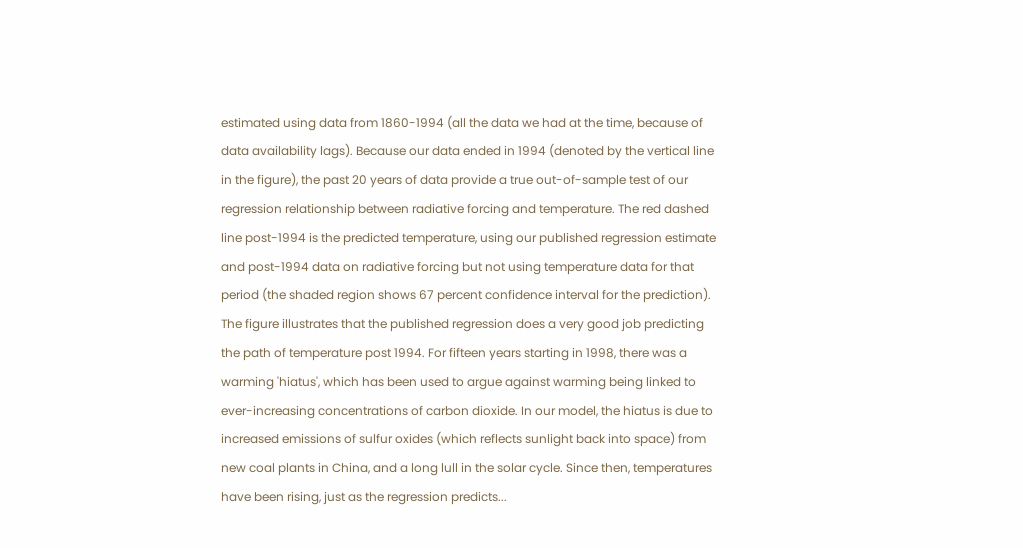estimated using data from 1860-1994 (all the data we had at the time, because of data availability lags). Because our data ended in 1994 (denoted by the vertical line in the figure), the past 20 years of data provide a true out-of-sample test of our regression relationship between radiative forcing and temperature. The red dashed line post-1994 is the predicted temperature, using our published regression estimate and post-1994 data on radiative forcing but not using temperature data for that period (the shaded region shows 67 percent confidence interval for the prediction). The figure illustrates that the published regression does a very good job predicting the path of temperature post 1994. For fifteen years starting in 1998, there was a warming 'hiatus', which has been used to argue against warming being linked to ever-increasing concentrations of carbon dioxide. In our model, the hiatus is due to increased emissions of sulfur oxides (which reflects sunlight back into space) from new coal plants in China, and a long lull in the solar cycle. Since then, temperatures have been rising, just as the regression predicts...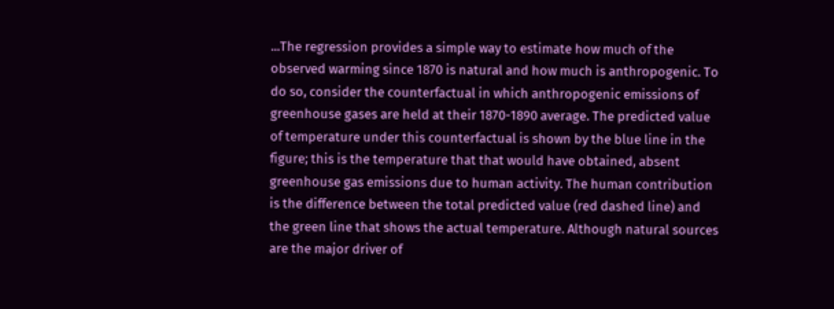...The regression provides a simple way to estimate how much of the observed warming since 1870 is natural and how much is anthropogenic. To do so, consider the counterfactual in which anthropogenic emissions of greenhouse gases are held at their 1870-1890 average. The predicted value of temperature under this counterfactual is shown by the blue line in the figure; this is the temperature that that would have obtained, absent greenhouse gas emissions due to human activity. The human contribution is the difference between the total predicted value (red dashed line) and the green line that shows the actual temperature. Although natural sources are the major driver of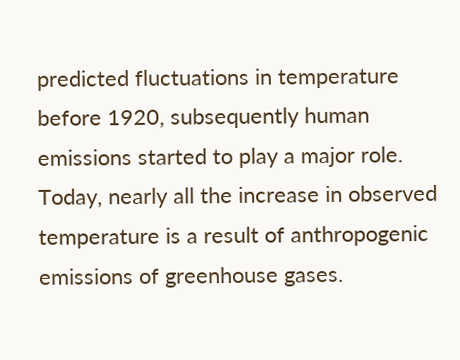predicted fluctuations in temperature before 1920, subsequently human emissions started to play a major role. Today, nearly all the increase in observed temperature is a result of anthropogenic emissions of greenhouse gases.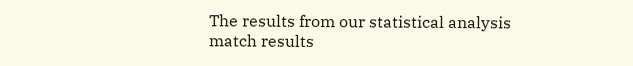The results from our statistical analysis match results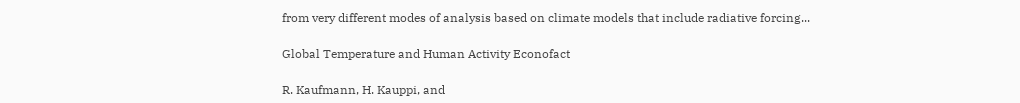from very different modes of analysis based on climate models that include radiative forcing...

Global Temperature and Human Activity Econofact

R. Kaufmann, H. Kauppi, and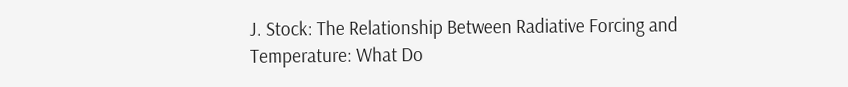J. Stock: The Relationship Between Radiative Forcing and Temperature: What Do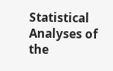Statistical Analyses of the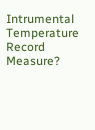Intrumental Temperature Record Measure?